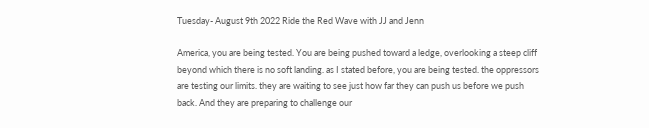Tuesday- August 9th 2022 Ride the Red Wave with JJ and Jenn

America, you are being tested. You are being pushed toward a ledge, overlooking a steep cliff beyond which there is no soft landing. as I stated before, you are being tested. the oppressors are testing our limits. they are waiting to see just how far they can push us before we push back. And they are preparing to challenge our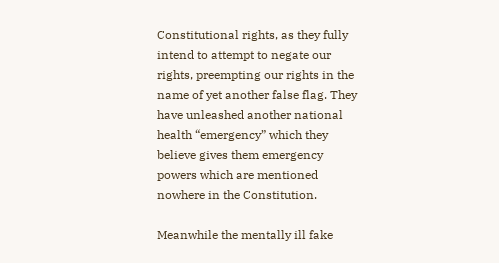Constitutional rights, as they fully intend to attempt to negate our rights, preempting our rights in the name of yet another false flag. They have unleashed another national health “emergency” which they believe gives them emergency powers which are mentioned nowhere in the Constitution.

Meanwhile the mentally ill fake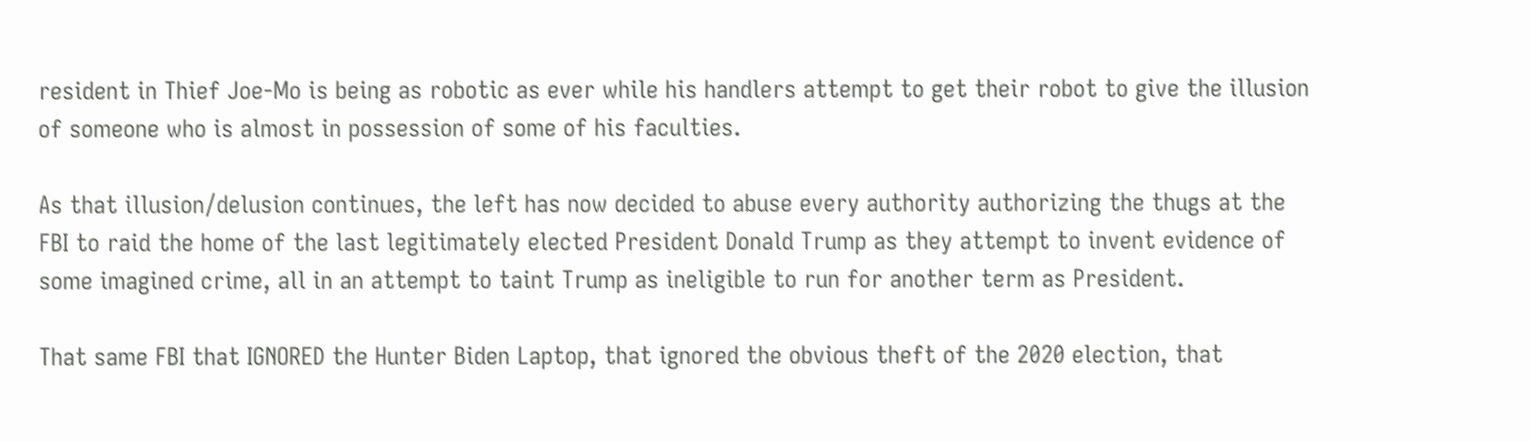resident in Thief Joe-Mo is being as robotic as ever while his handlers attempt to get their robot to give the illusion of someone who is almost in possession of some of his faculties.

As that illusion/delusion continues, the left has now decided to abuse every authority authorizing the thugs at the FBI to raid the home of the last legitimately elected President Donald Trump as they attempt to invent evidence of some imagined crime, all in an attempt to taint Trump as ineligible to run for another term as President.

That same FBI that IGNORED the Hunter Biden Laptop, that ignored the obvious theft of the 2020 election, that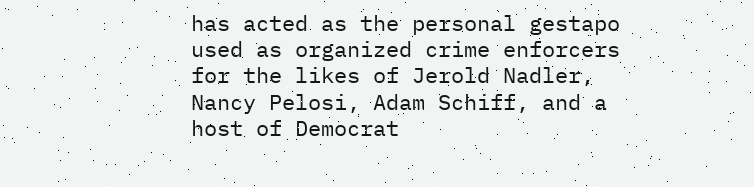has acted as the personal gestapo used as organized crime enforcers for the likes of Jerold Nadler, Nancy Pelosi, Adam Schiff, and a host of Democrat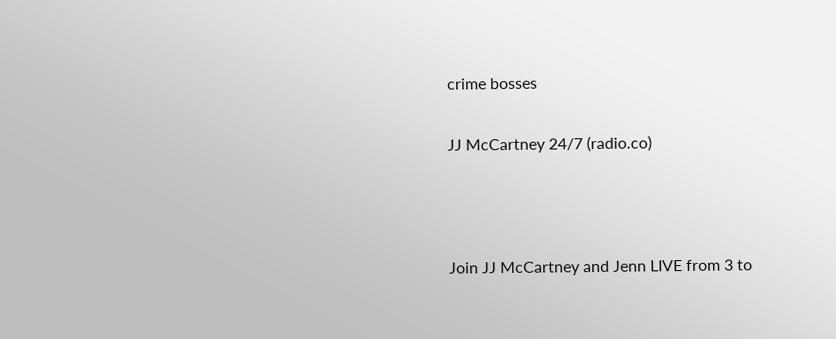crime bosses

JJ McCartney 24/7 (radio.co)



Join JJ McCartney and Jenn LIVE from 3 to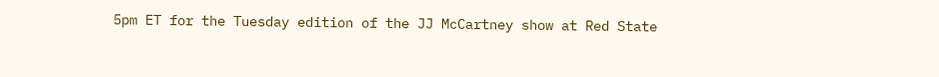5pm ET for the Tuesday edition of the JJ McCartney show at Red State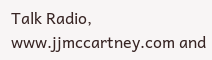Talk Radio, www.jjmccartney.com and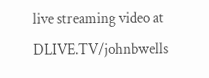live streaming video at DLIVE.TV/johnbwells